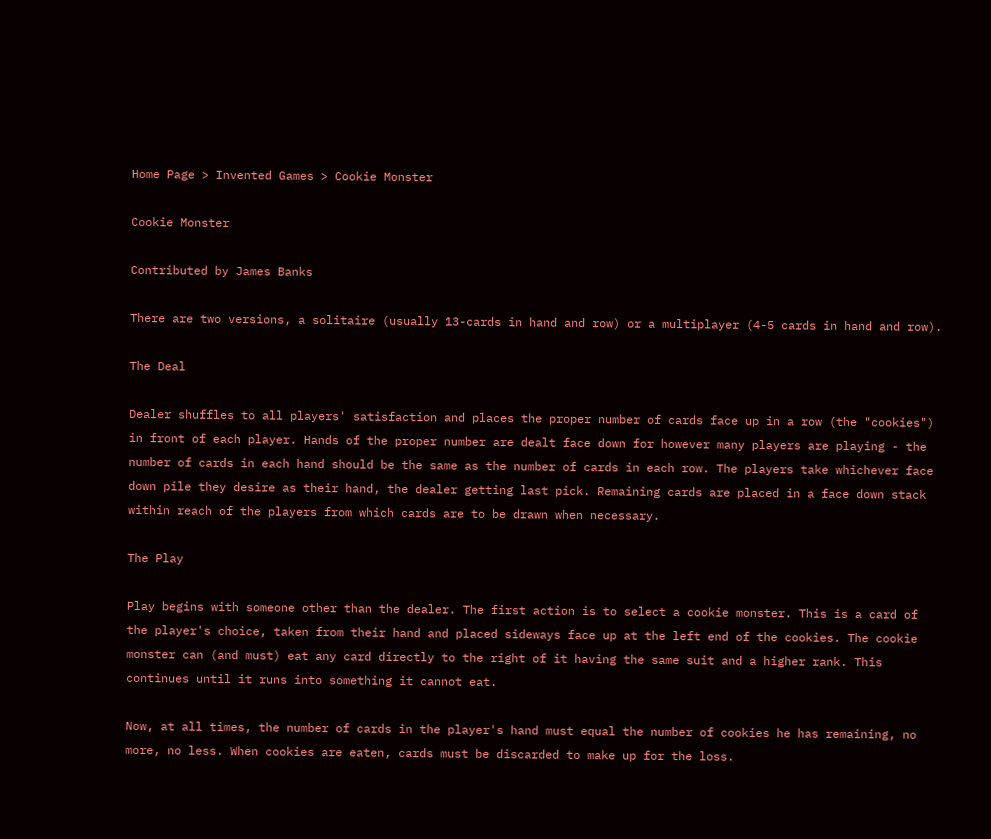Home Page > Invented Games > Cookie Monster

Cookie Monster

Contributed by James Banks

There are two versions, a solitaire (usually 13-cards in hand and row) or a multiplayer (4-5 cards in hand and row).

The Deal

Dealer shuffles to all players' satisfaction and places the proper number of cards face up in a row (the "cookies") in front of each player. Hands of the proper number are dealt face down for however many players are playing - the number of cards in each hand should be the same as the number of cards in each row. The players take whichever face down pile they desire as their hand, the dealer getting last pick. Remaining cards are placed in a face down stack within reach of the players from which cards are to be drawn when necessary.

The Play

Play begins with someone other than the dealer. The first action is to select a cookie monster. This is a card of the player's choice, taken from their hand and placed sideways face up at the left end of the cookies. The cookie monster can (and must) eat any card directly to the right of it having the same suit and a higher rank. This continues until it runs into something it cannot eat.

Now, at all times, the number of cards in the player's hand must equal the number of cookies he has remaining, no more, no less. When cookies are eaten, cards must be discarded to make up for the loss.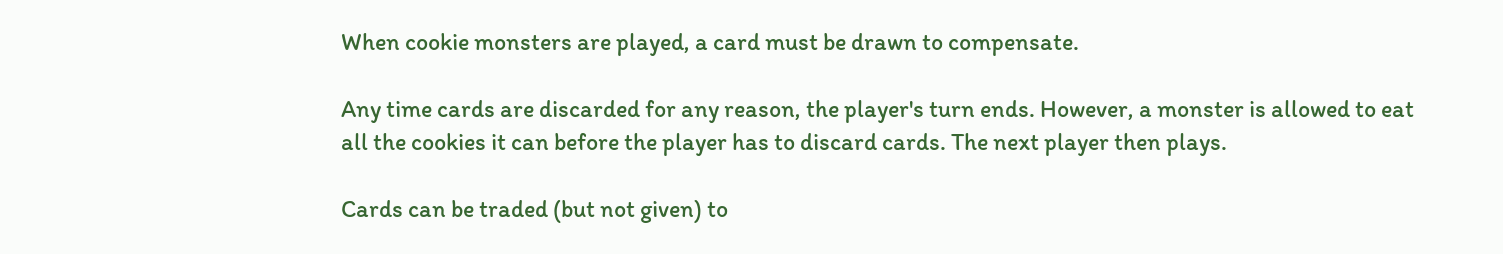When cookie monsters are played, a card must be drawn to compensate.

Any time cards are discarded for any reason, the player's turn ends. However, a monster is allowed to eat all the cookies it can before the player has to discard cards. The next player then plays.

Cards can be traded (but not given) to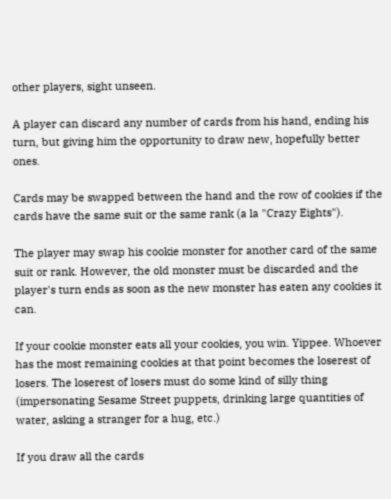other players, sight unseen.

A player can discard any number of cards from his hand, ending his turn, but giving him the opportunity to draw new, hopefully better ones.

Cards may be swapped between the hand and the row of cookies if the cards have the same suit or the same rank (a la "Crazy Eights").

The player may swap his cookie monster for another card of the same suit or rank. However, the old monster must be discarded and the player's turn ends as soon as the new monster has eaten any cookies it can.

If your cookie monster eats all your cookies, you win. Yippee. Whoever has the most remaining cookies at that point becomes the loserest of losers. The loserest of losers must do some kind of silly thing (impersonating Sesame Street puppets, drinking large quantities of water, asking a stranger for a hug, etc.)

If you draw all the cards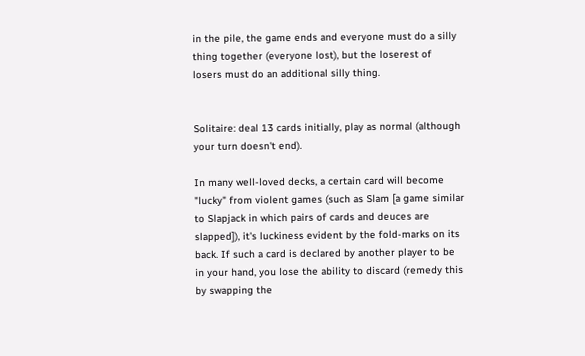in the pile, the game ends and everyone must do a silly thing together (everyone lost), but the loserest of losers must do an additional silly thing.


Solitaire: deal 13 cards initially, play as normal (although your turn doesn't end).

In many well-loved decks, a certain card will become "lucky" from violent games (such as Slam [a game similar to Slapjack in which pairs of cards and deuces are slapped]), it's luckiness evident by the fold-marks on its back. If such a card is declared by another player to be in your hand, you lose the ability to discard (remedy this by swapping the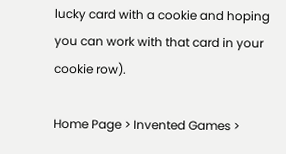lucky card with a cookie and hoping you can work with that card in your cookie row).

Home Page > Invented Games >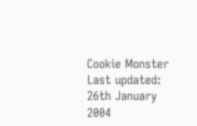Cookie Monster
Last updated: 26th January 2004